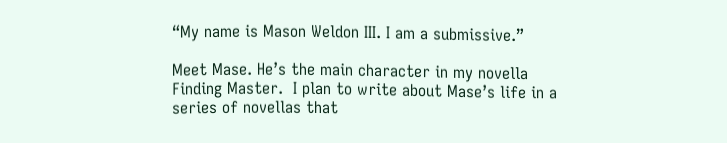“My name is Mason Weldon III. I am a submissive.”

Meet Mase. He’s the main character in my novella Finding Master.  I plan to write about Mase’s life in a series of novellas that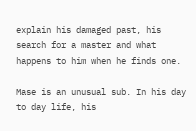explain his damaged past, his search for a master and what happens to him when he finds one.

Mase is an unusual sub. In his day to day life, his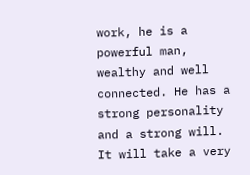work, he is a powerful man, wealthy and well connected. He has a strong personality and a strong will. It will take a very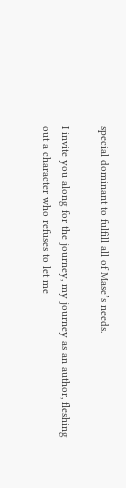special dominant to fulfill all of Mase’s needs.

I invite you along for the journey, my journey as an author, fleshing out a character who refuses to let me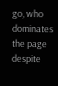go, who dominates the page despite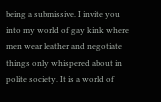being a submissive. I invite you into my world of gay kink where men wear leather and negotiate things only whispered about in polite society. It is a world of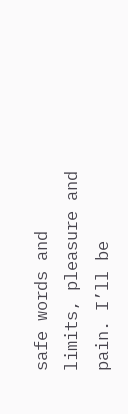safe words and limits, pleasure and pain. I’ll be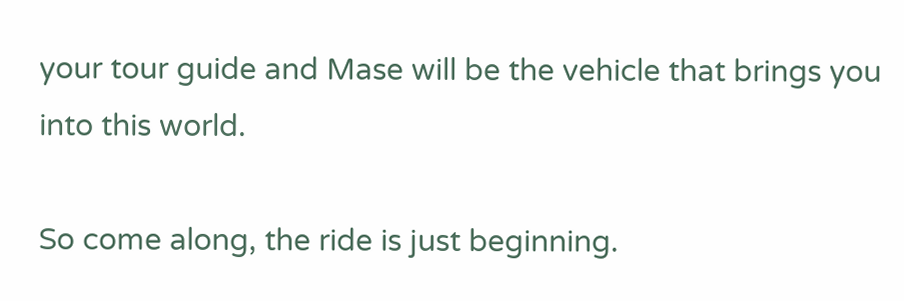your tour guide and Mase will be the vehicle that brings you into this world.

So come along, the ride is just beginning.